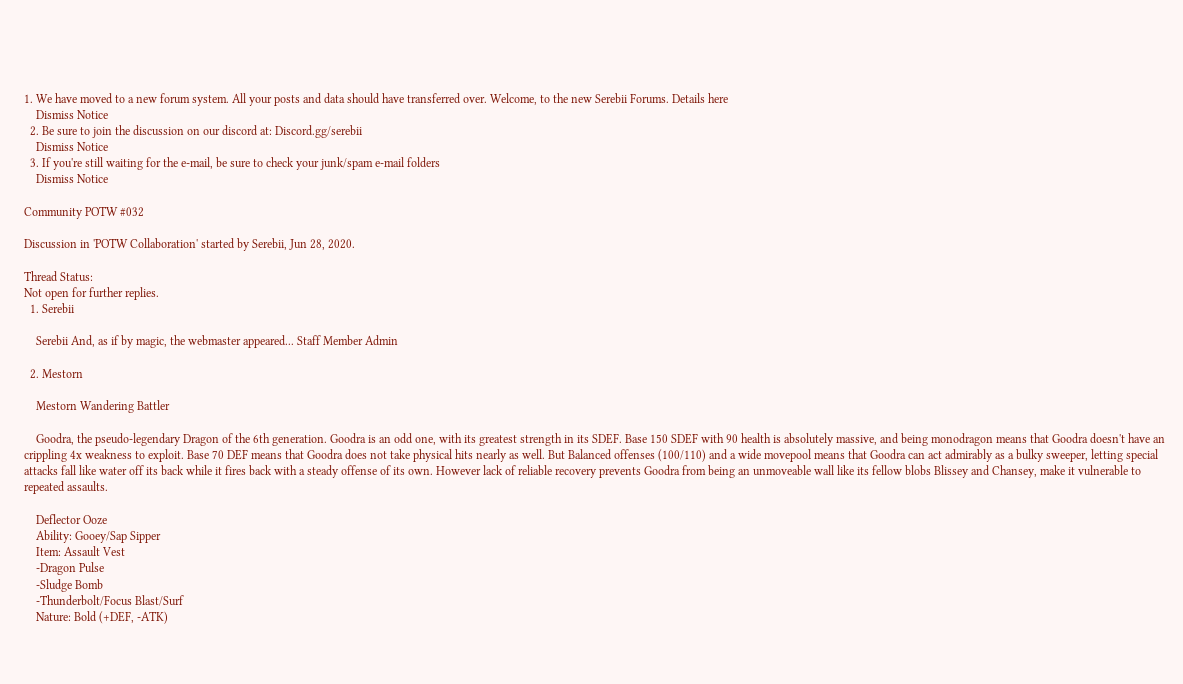1. We have moved to a new forum system. All your posts and data should have transferred over. Welcome, to the new Serebii Forums. Details here
    Dismiss Notice
  2. Be sure to join the discussion on our discord at: Discord.gg/serebii
    Dismiss Notice
  3. If you're still waiting for the e-mail, be sure to check your junk/spam e-mail folders
    Dismiss Notice

Community POTW #032

Discussion in 'POTW Collaboration' started by Serebii, Jun 28, 2020.

Thread Status:
Not open for further replies.
  1. Serebii

    Serebii And, as if by magic, the webmaster appeared... Staff Member Admin

  2. Mestorn

    Mestorn Wandering Battler

    Goodra, the pseudo-legendary Dragon of the 6th generation. Goodra is an odd one, with its greatest strength in its SDEF. Base 150 SDEF with 90 health is absolutely massive, and being monodragon means that Goodra doesn't have an crippling 4x weakness to exploit. Base 70 DEF means that Goodra does not take physical hits nearly as well. But Balanced offenses (100/110) and a wide movepool means that Goodra can act admirably as a bulky sweeper, letting special attacks fall like water off its back while it fires back with a steady offense of its own. However lack of reliable recovery prevents Goodra from being an unmoveable wall like its fellow blobs Blissey and Chansey, make it vulnerable to repeated assaults.

    Deflector Ooze
    Ability: Gooey/Sap Sipper
    Item: Assault Vest
    -Dragon Pulse
    -Sludge Bomb
    -Thunderbolt/Focus Blast/Surf
    Nature: Bold (+DEF, -ATK)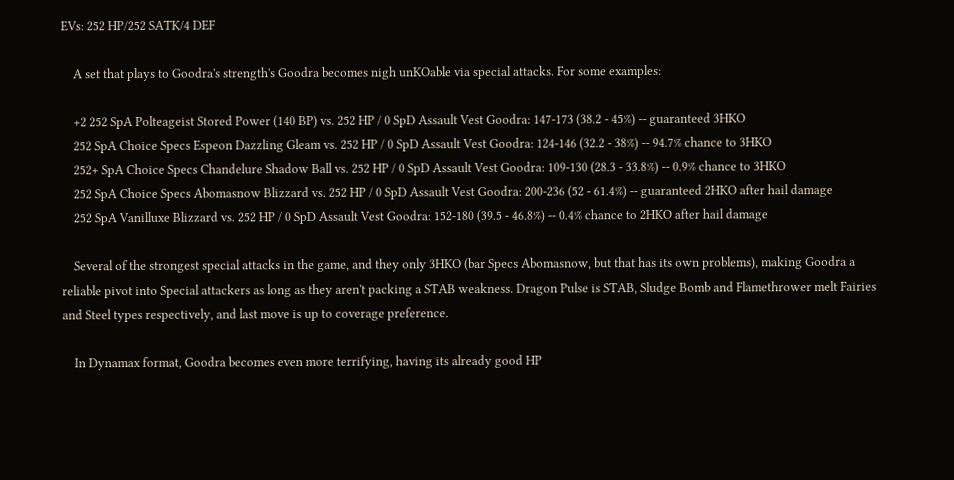EVs: 252 HP/252 SATK/4 DEF

    A set that plays to Goodra's strength's Goodra becomes nigh unKOable via special attacks. For some examples:

    +2 252 SpA Polteageist Stored Power (140 BP) vs. 252 HP / 0 SpD Assault Vest Goodra: 147-173 (38.2 - 45%) -- guaranteed 3HKO
    252 SpA Choice Specs Espeon Dazzling Gleam vs. 252 HP / 0 SpD Assault Vest Goodra: 124-146 (32.2 - 38%) -- 94.7% chance to 3HKO
    252+ SpA Choice Specs Chandelure Shadow Ball vs. 252 HP / 0 SpD Assault Vest Goodra: 109-130 (28.3 - 33.8%) -- 0.9% chance to 3HKO
    252 SpA Choice Specs Abomasnow Blizzard vs. 252 HP / 0 SpD Assault Vest Goodra: 200-236 (52 - 61.4%) -- guaranteed 2HKO after hail damage
    252 SpA Vanilluxe Blizzard vs. 252 HP / 0 SpD Assault Vest Goodra: 152-180 (39.5 - 46.8%) -- 0.4% chance to 2HKO after hail damage

    Several of the strongest special attacks in the game, and they only 3HKO (bar Specs Abomasnow, but that has its own problems), making Goodra a reliable pivot into Special attackers as long as they aren't packing a STAB weakness. Dragon Pulse is STAB, Sludge Bomb and Flamethrower melt Fairies and Steel types respectively, and last move is up to coverage preference.

    In Dynamax format, Goodra becomes even more terrifying, having its already good HP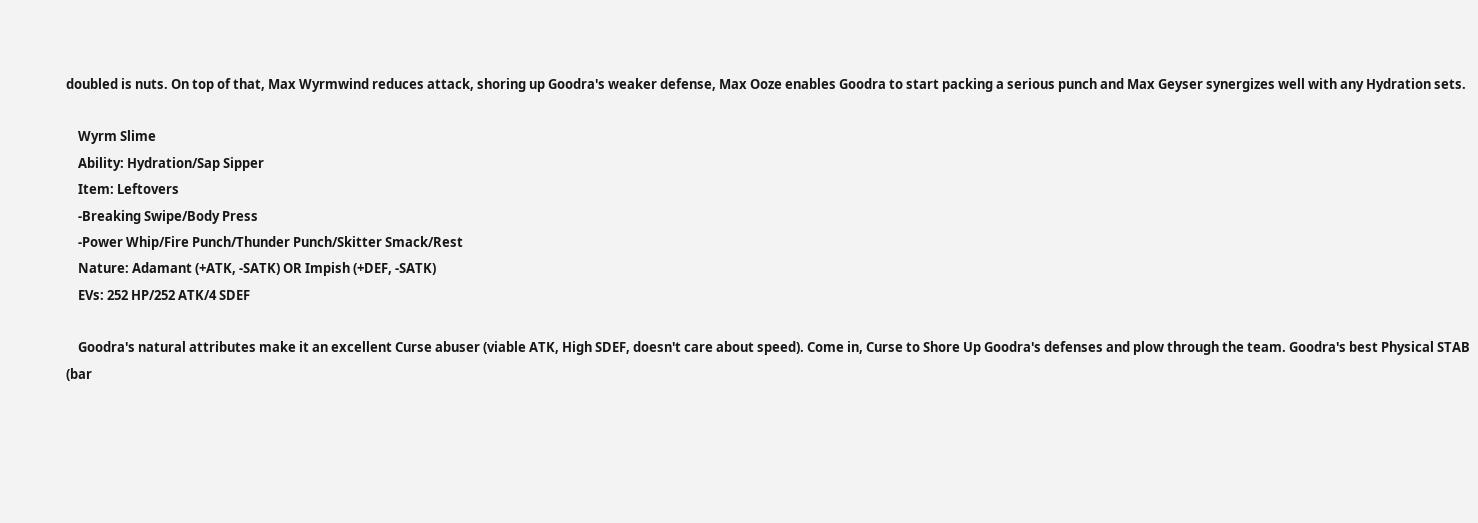doubled is nuts. On top of that, Max Wyrmwind reduces attack, shoring up Goodra's weaker defense, Max Ooze enables Goodra to start packing a serious punch and Max Geyser synergizes well with any Hydration sets.

    Wyrm Slime
    Ability: Hydration/Sap Sipper
    Item: Leftovers
    -Breaking Swipe/Body Press
    -Power Whip/Fire Punch/Thunder Punch/Skitter Smack/Rest
    Nature: Adamant (+ATK, -SATK) OR Impish (+DEF, -SATK)
    EVs: 252 HP/252 ATK/4 SDEF

    Goodra's natural attributes make it an excellent Curse abuser (viable ATK, High SDEF, doesn't care about speed). Come in, Curse to Shore Up Goodra's defenses and plow through the team. Goodra's best Physical STAB (bar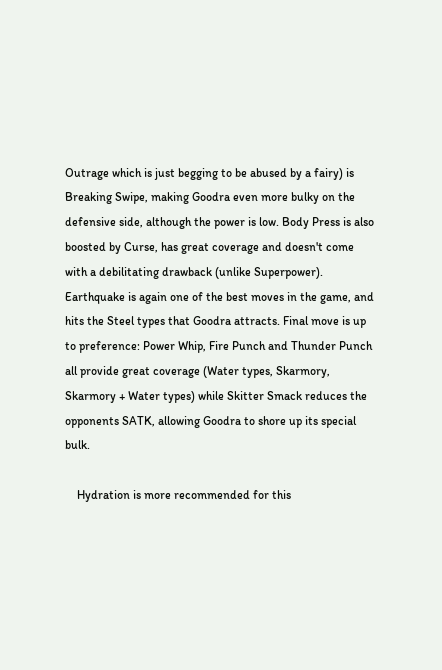Outrage which is just begging to be abused by a fairy) is Breaking Swipe, making Goodra even more bulky on the defensive side, although the power is low. Body Press is also boosted by Curse, has great coverage and doesn't come with a debilitating drawback (unlike Superpower). Earthquake is again one of the best moves in the game, and hits the Steel types that Goodra attracts. Final move is up to preference: Power Whip, Fire Punch and Thunder Punch all provide great coverage (Water types, Skarmory, Skarmory + Water types) while Skitter Smack reduces the opponents SATK, allowing Goodra to shore up its special bulk.

    Hydration is more recommended for this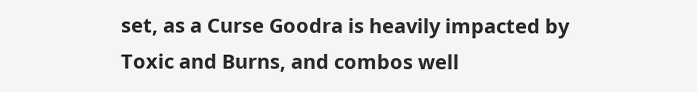set, as a Curse Goodra is heavily impacted by Toxic and Burns, and combos well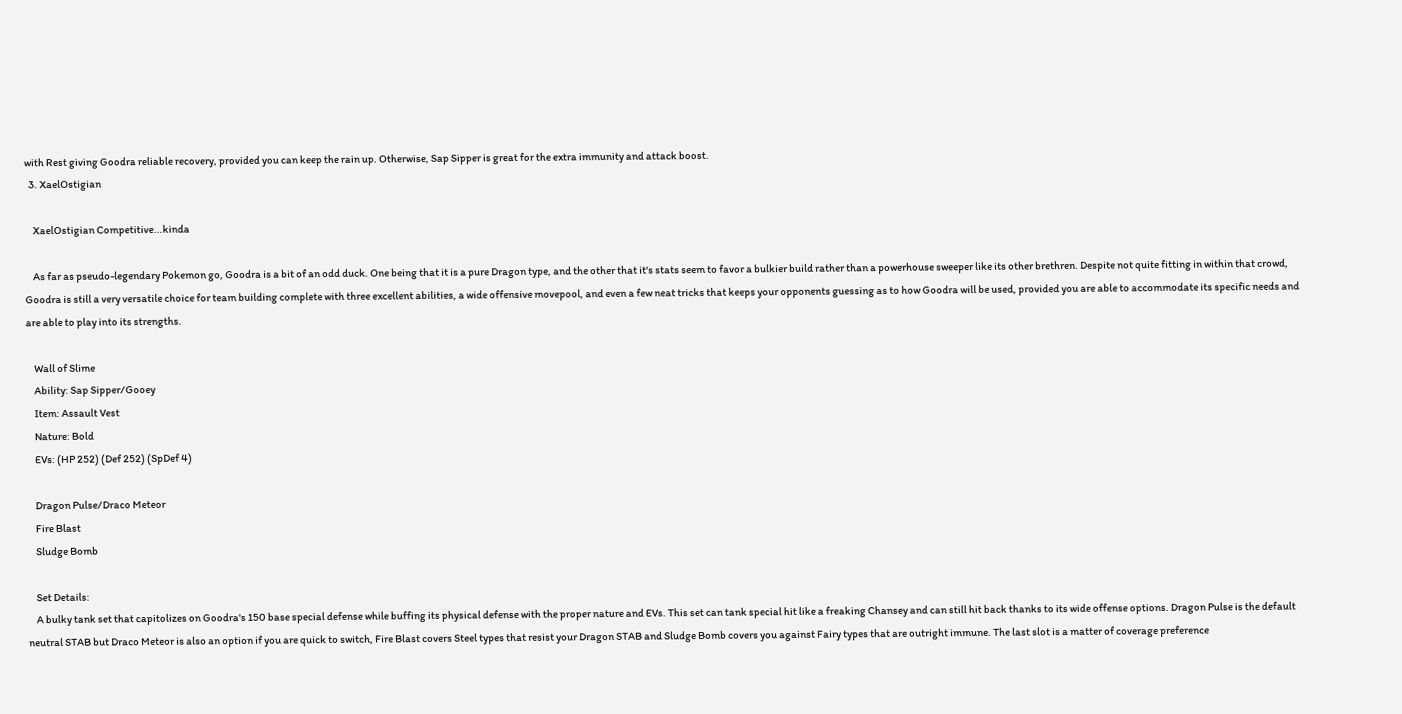with Rest giving Goodra reliable recovery, provided you can keep the rain up. Otherwise, Sap Sipper is great for the extra immunity and attack boost.
  3. XaelOstigian

    XaelOstigian Competitive...kinda

    As far as pseudo-legendary Pokemon go, Goodra is a bit of an odd duck. One being that it is a pure Dragon type, and the other that it's stats seem to favor a bulkier build rather than a powerhouse sweeper like its other brethren. Despite not quite fitting in within that crowd, Goodra is still a very versatile choice for team building complete with three excellent abilities, a wide offensive movepool, and even a few neat tricks that keeps your opponents guessing as to how Goodra will be used, provided you are able to accommodate its specific needs and are able to play into its strengths.

    Wall of Slime
    Ability: Sap Sipper/Gooey
    Item: Assault Vest
    Nature: Bold
    EVs: (HP 252) (Def 252) (SpDef 4)

    Dragon Pulse/Draco Meteor
    Fire Blast
    Sludge Bomb

    Set Details:
    A bulky tank set that capitolizes on Goodra's 150 base special defense while buffing its physical defense with the proper nature and EVs. This set can tank special hit like a freaking Chansey and can still hit back thanks to its wide offense options. Dragon Pulse is the default neutral STAB but Draco Meteor is also an option if you are quick to switch, Fire Blast covers Steel types that resist your Dragon STAB and Sludge Bomb covers you against Fairy types that are outright immune. The last slot is a matter of coverage preference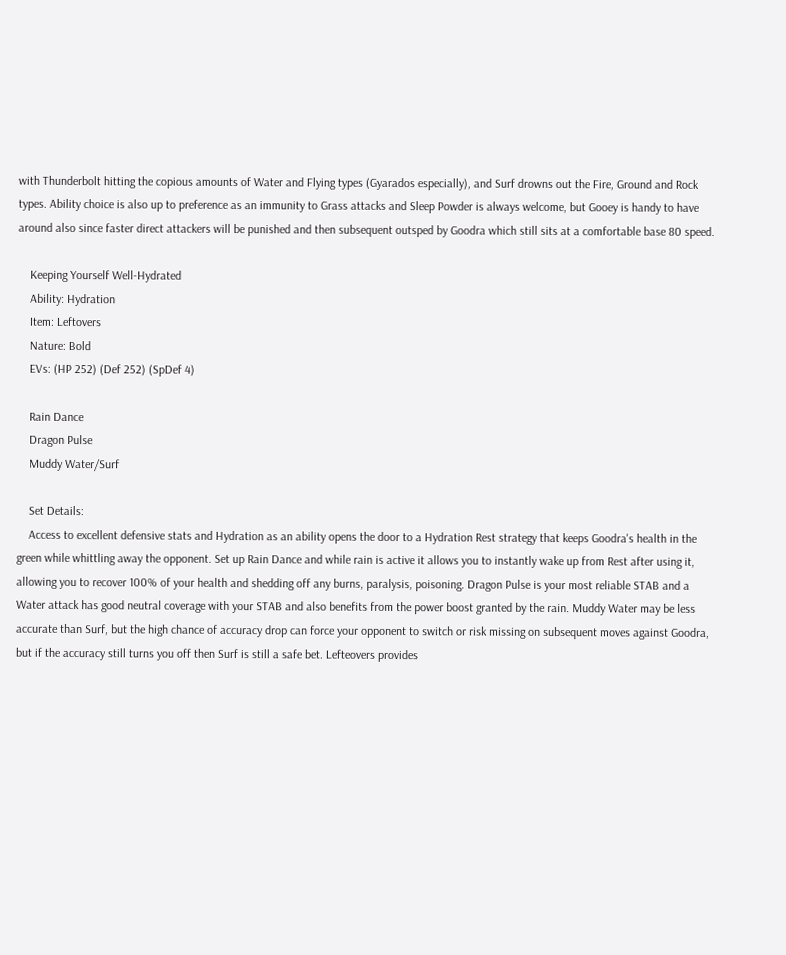with Thunderbolt hitting the copious amounts of Water and Flying types (Gyarados especially), and Surf drowns out the Fire, Ground and Rock types. Ability choice is also up to preference as an immunity to Grass attacks and Sleep Powder is always welcome, but Gooey is handy to have around also since faster direct attackers will be punished and then subsequent outsped by Goodra which still sits at a comfortable base 80 speed.

    Keeping Yourself Well-Hydrated
    Ability: Hydration
    Item: Leftovers
    Nature: Bold
    EVs: (HP 252) (Def 252) (SpDef 4)

    Rain Dance
    Dragon Pulse
    Muddy Water/Surf

    Set Details:
    Access to excellent defensive stats and Hydration as an ability opens the door to a Hydration Rest strategy that keeps Goodra's health in the green while whittling away the opponent. Set up Rain Dance and while rain is active it allows you to instantly wake up from Rest after using it, allowing you to recover 100% of your health and shedding off any burns, paralysis, poisoning. Dragon Pulse is your most reliable STAB and a Water attack has good neutral coverage with your STAB and also benefits from the power boost granted by the rain. Muddy Water may be less accurate than Surf, but the high chance of accuracy drop can force your opponent to switch or risk missing on subsequent moves against Goodra, but if the accuracy still turns you off then Surf is still a safe bet. Lefteovers provides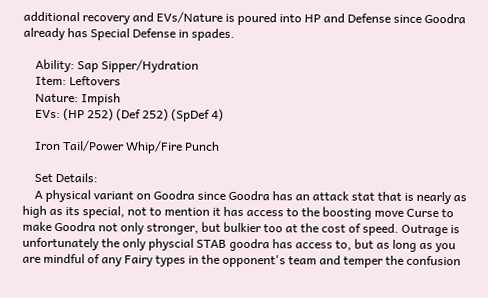additional recovery and EVs/Nature is poured into HP and Defense since Goodra already has Special Defense in spades.

    Ability: Sap Sipper/Hydration
    Item: Leftovers
    Nature: Impish
    EVs: (HP 252) (Def 252) (SpDef 4)

    Iron Tail/Power Whip/Fire Punch

    Set Details:
    A physical variant on Goodra since Goodra has an attack stat that is nearly as high as its special, not to mention it has access to the boosting move Curse to make Goodra not only stronger, but bulkier too at the cost of speed. Outrage is unfortunately the only physcial STAB goodra has access to, but as long as you are mindful of any Fairy types in the opponent's team and temper the confusion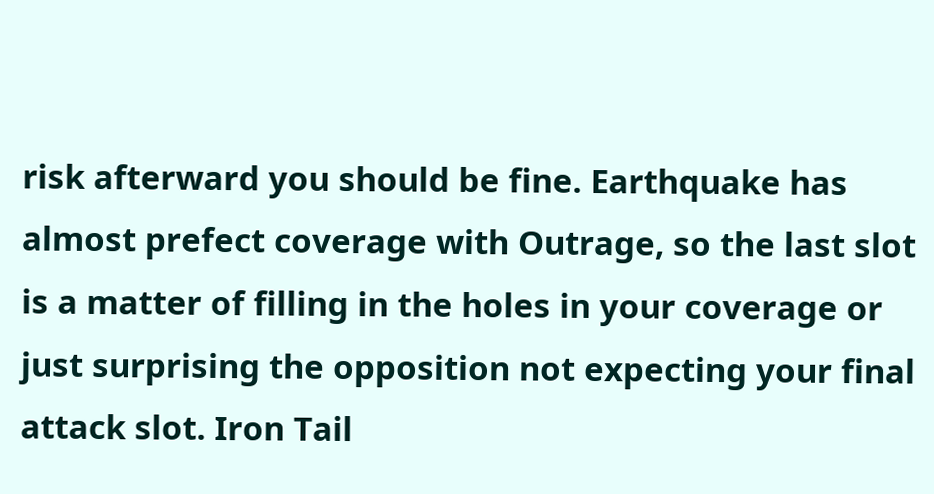risk afterward you should be fine. Earthquake has almost prefect coverage with Outrage, so the last slot is a matter of filling in the holes in your coverage or just surprising the opposition not expecting your final attack slot. Iron Tail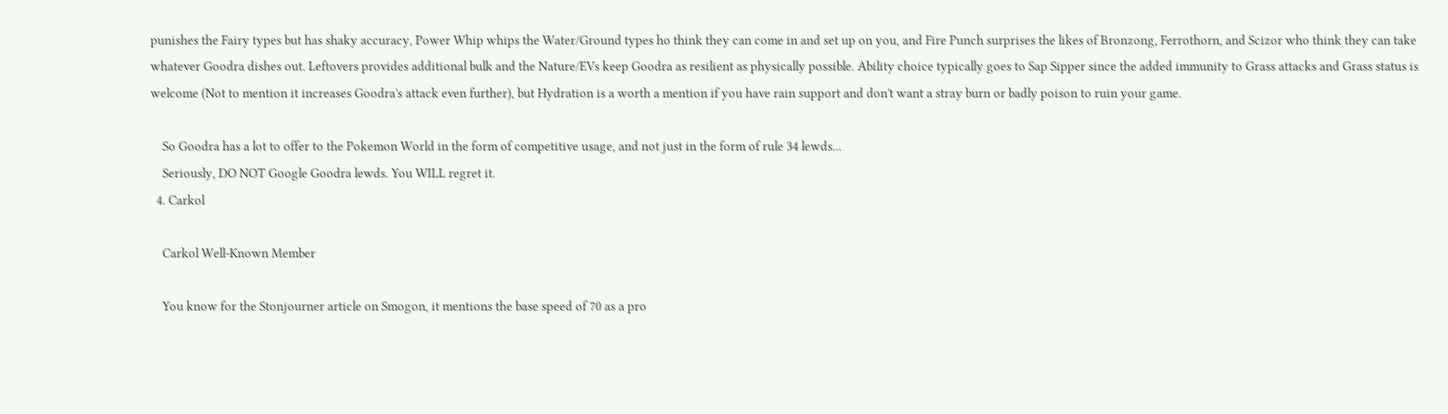punishes the Fairy types but has shaky accuracy, Power Whip whips the Water/Ground types ho think they can come in and set up on you, and Fire Punch surprises the likes of Bronzong, Ferrothorn, and Scizor who think they can take whatever Goodra dishes out. Leftovers provides additional bulk and the Nature/EVs keep Goodra as resilient as physically possible. Ability choice typically goes to Sap Sipper since the added immunity to Grass attacks and Grass status is welcome (Not to mention it increases Goodra's attack even further), but Hydration is a worth a mention if you have rain support and don't want a stray burn or badly poison to ruin your game.

    So Goodra has a lot to offer to the Pokemon World in the form of competitive usage, and not just in the form of rule 34 lewds...
    Seriously, DO NOT Google Goodra lewds. You WILL regret it.
  4. Carkol

    Carkol Well-Known Member

    You know for the Stonjourner article on Smogon, it mentions the base speed of 70 as a pro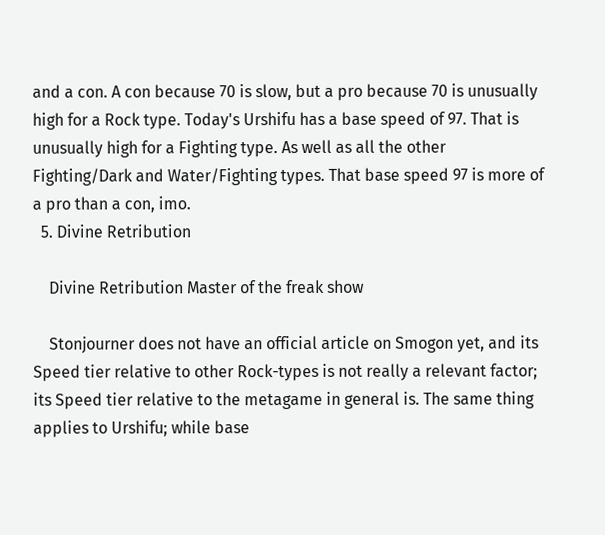and a con. A con because 70 is slow, but a pro because 70 is unusually high for a Rock type. Today's Urshifu has a base speed of 97. That is unusually high for a Fighting type. As well as all the other Fighting/Dark and Water/Fighting types. That base speed 97 is more of a pro than a con, imo.
  5. Divine Retribution

    Divine Retribution Master of the freak show

    Stonjourner does not have an official article on Smogon yet, and its Speed tier relative to other Rock-types is not really a relevant factor; its Speed tier relative to the metagame in general is. The same thing applies to Urshifu; while base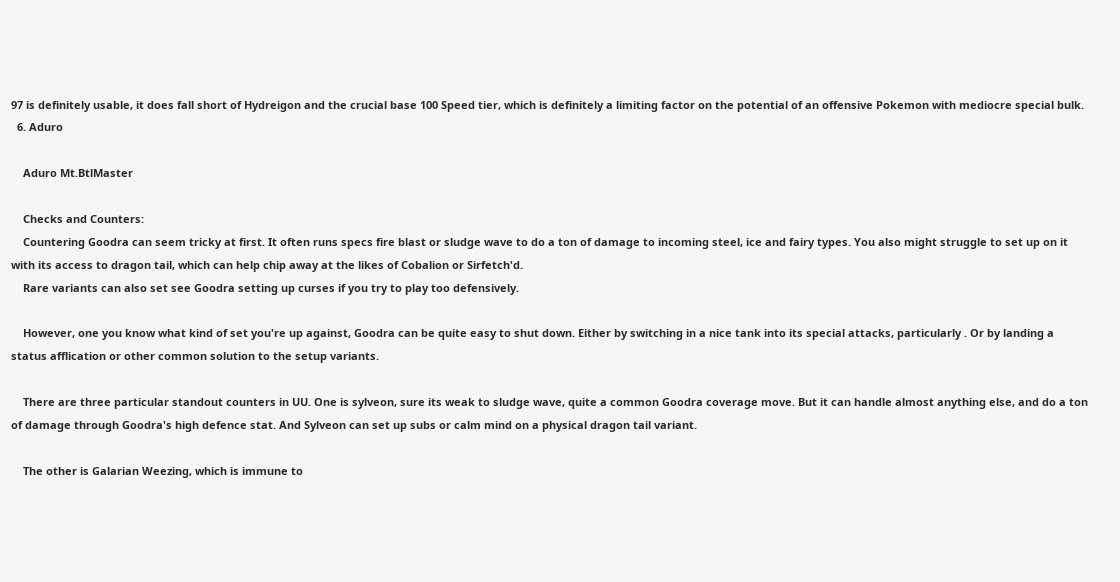97 is definitely usable, it does fall short of Hydreigon and the crucial base 100 Speed tier, which is definitely a limiting factor on the potential of an offensive Pokemon with mediocre special bulk.
  6. Aduro

    Aduro Mt.BtlMaster

    Checks and Counters:
    Countering Goodra can seem tricky at first. It often runs specs fire blast or sludge wave to do a ton of damage to incoming steel, ice and fairy types. You also might struggle to set up on it with its access to dragon tail, which can help chip away at the likes of Cobalion or Sirfetch'd.
    Rare variants can also set see Goodra setting up curses if you try to play too defensively.

    However, one you know what kind of set you're up against, Goodra can be quite easy to shut down. Either by switching in a nice tank into its special attacks, particularly . Or by landing a status afflication or other common solution to the setup variants.

    There are three particular standout counters in UU. One is sylveon, sure its weak to sludge wave, quite a common Goodra coverage move. But it can handle almost anything else, and do a ton of damage through Goodra's high defence stat. And Sylveon can set up subs or calm mind on a physical dragon tail variant.

    The other is Galarian Weezing, which is immune to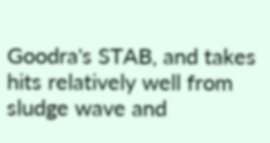Goodra's STAB, and takes hits relatively well from sludge wave and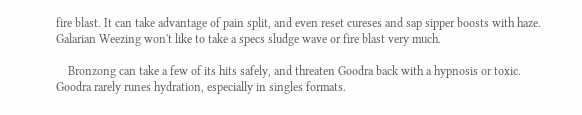fire blast. It can take advantage of pain split, and even reset cureses and sap sipper boosts with haze. Galarian Weezing won't like to take a specs sludge wave or fire blast very much.

    Bronzong can take a few of its hits safely, and threaten Goodra back with a hypnosis or toxic. Goodra rarely runes hydration, especially in singles formats.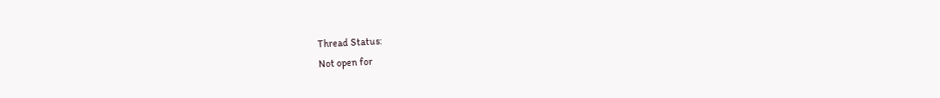Thread Status:
Not open for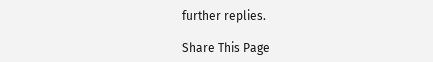further replies.

Share This Page